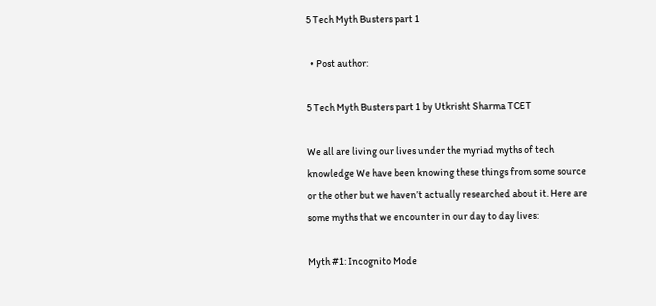5 Tech Myth Busters part 1

  • Post author:

5 Tech Myth Busters part 1 by Utkrisht Sharma TCET

We all are living our lives under the myriad myths of tech
knowledge We have been knowing these things from some source
or the other but we haven’t actually researched about it. Here are
some myths that we encounter in our day to day lives:

Myth #1: Incognito Mode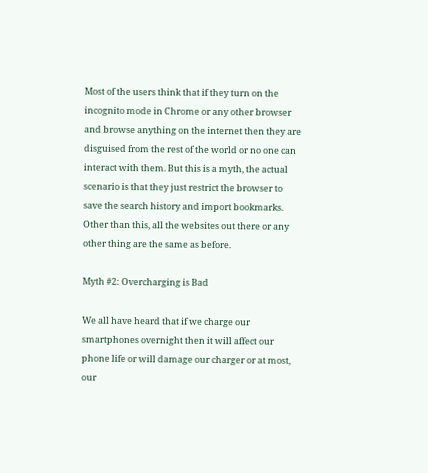Most of the users think that if they turn on the incognito mode in Chrome or any other browser and browse anything on the internet then they are disguised from the rest of the world or no one can interact with them. But this is a myth, the actual scenario is that they just restrict the browser to
save the search history and import bookmarks. Other than this, all the websites out there or any other thing are the same as before.

Myth #2: Overcharging is Bad

We all have heard that if we charge our smartphones overnight then it will affect our phone life or will damage our charger or at most, our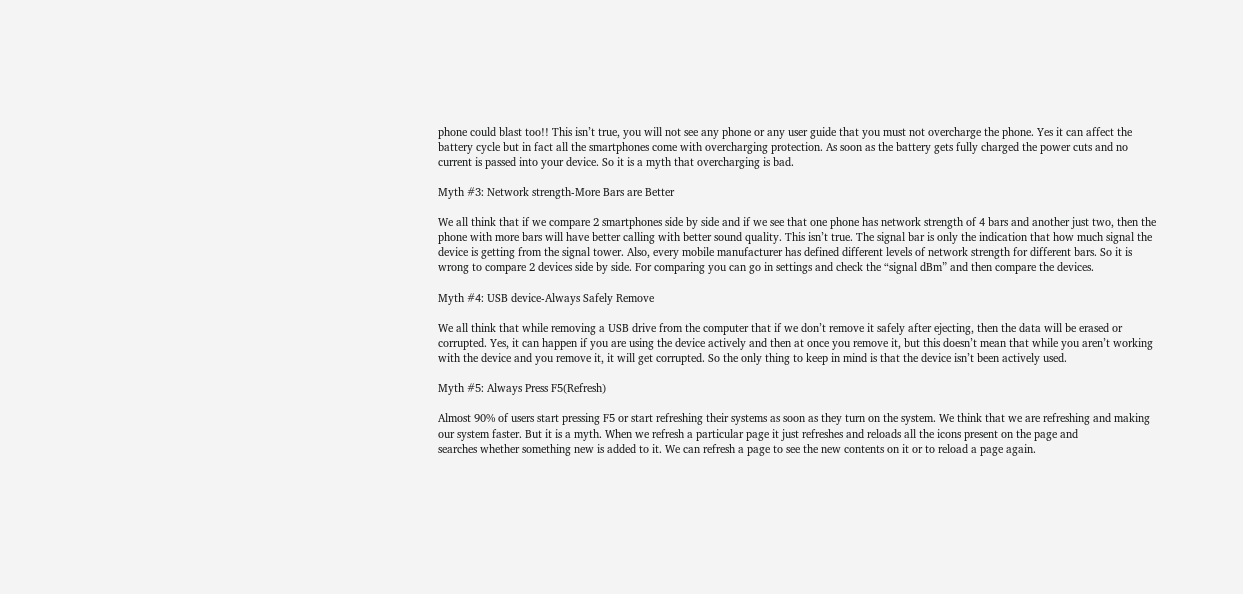phone could blast too!! This isn’t true, you will not see any phone or any user guide that you must not overcharge the phone. Yes it can affect the battery cycle but in fact all the smartphones come with overcharging protection. As soon as the battery gets fully charged the power cuts and no current is passed into your device. So it is a myth that overcharging is bad.

Myth #3: Network strength-More Bars are Better

We all think that if we compare 2 smartphones side by side and if we see that one phone has network strength of 4 bars and another just two, then the phone with more bars will have better calling with better sound quality. This isn’t true. The signal bar is only the indication that how much signal the device is getting from the signal tower. Also, every mobile manufacturer has defined different levels of network strength for different bars. So it is wrong to compare 2 devices side by side. For comparing you can go in settings and check the “signal dBm” and then compare the devices.

Myth #4: USB device-Always Safely Remove

We all think that while removing a USB drive from the computer that if we don’t remove it safely after ejecting, then the data will be erased or corrupted. Yes, it can happen if you are using the device actively and then at once you remove it, but this doesn’t mean that while you aren’t working with the device and you remove it, it will get corrupted. So the only thing to keep in mind is that the device isn’t been actively used.

Myth #5: Always Press F5(Refresh)

Almost 90% of users start pressing F5 or start refreshing their systems as soon as they turn on the system. We think that we are refreshing and making our system faster. But it is a myth. When we refresh a particular page it just refreshes and reloads all the icons present on the page and
searches whether something new is added to it. We can refresh a page to see the new contents on it or to reload a page again.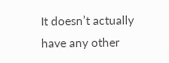It doesn’t actually have any other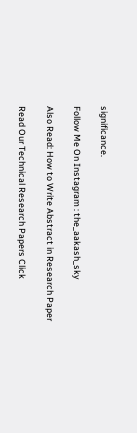significance.

Follow Me On Instagram : the_aakash_sky

Also Read: How to Write Abstract in Research Paper

Read Our Technical Research Papers Click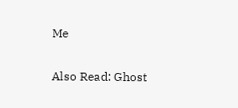Me

Also Read: Ghost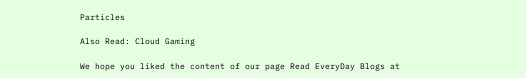Particles

Also Read: Cloud Gaming

We hope you liked the content of our page Read EveryDay Blogs at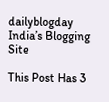dailyblogday India’s Blogging Site

This Post Has 3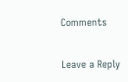Comments

Leave a Reply